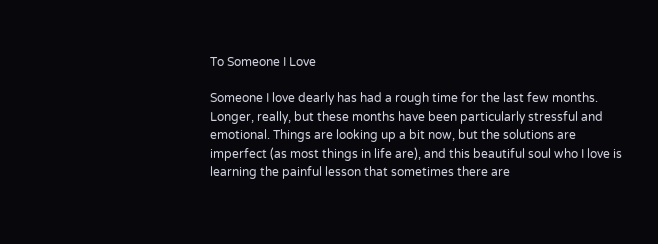To Someone I Love

Someone I love dearly has had a rough time for the last few months. Longer, really, but these months have been particularly stressful and emotional. Things are looking up a bit now, but the solutions are imperfect (as most things in life are), and this beautiful soul who I love is learning the painful lesson that sometimes there are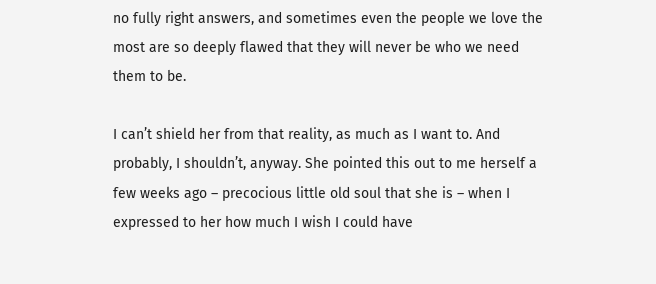no fully right answers, and sometimes even the people we love the most are so deeply flawed that they will never be who we need them to be.

I can’t shield her from that reality, as much as I want to. And probably, I shouldn’t, anyway. She pointed this out to me herself a few weeks ago – precocious little old soul that she is – when I expressed to her how much I wish I could have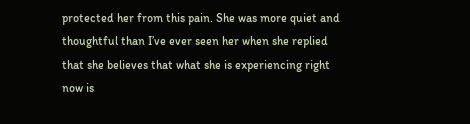protected her from this pain. She was more quiet and thoughtful than I’ve ever seen her when she replied that she believes that what she is experiencing right now is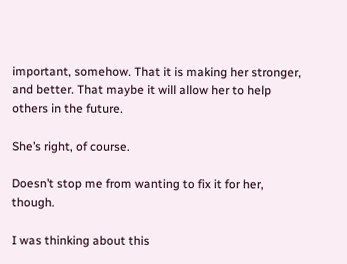important, somehow. That it is making her stronger, and better. That maybe it will allow her to help others in the future.

She’s right, of course.

Doesn’t stop me from wanting to fix it for her, though.

I was thinking about this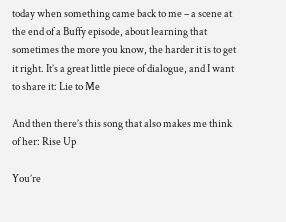today when something came back to me – a scene at the end of a Buffy episode, about learning that sometimes the more you know, the harder it is to get it right. It’s a great little piece of dialogue, and I want to share it: Lie to Me

And then there’s this song that also makes me think of her: Rise Up

You’re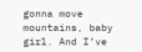gonna move mountains, baby girl. And I’ve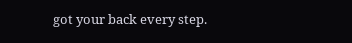got your back every step.